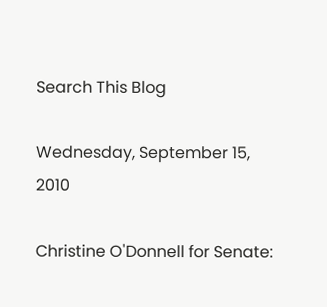Search This Blog

Wednesday, September 15, 2010

Christine O'Donnell for Senate: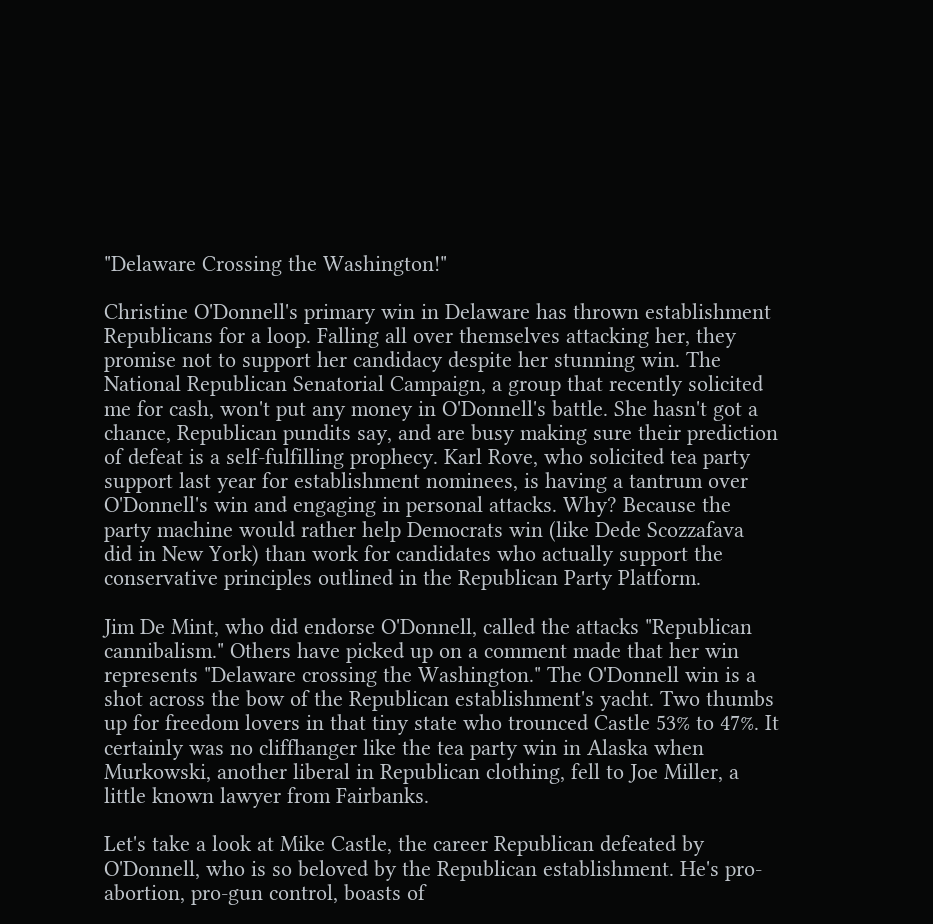"Delaware Crossing the Washington!"

Christine O'Donnell's primary win in Delaware has thrown establishment Republicans for a loop. Falling all over themselves attacking her, they promise not to support her candidacy despite her stunning win. The National Republican Senatorial Campaign, a group that recently solicited me for cash, won't put any money in O'Donnell's battle. She hasn't got a chance, Republican pundits say, and are busy making sure their prediction of defeat is a self-fulfilling prophecy. Karl Rove, who solicited tea party support last year for establishment nominees, is having a tantrum over O'Donnell's win and engaging in personal attacks. Why? Because the party machine would rather help Democrats win (like Dede Scozzafava  did in New York) than work for candidates who actually support the conservative principles outlined in the Republican Party Platform.

Jim De Mint, who did endorse O'Donnell, called the attacks "Republican cannibalism." Others have picked up on a comment made that her win represents "Delaware crossing the Washington." The O'Donnell win is a shot across the bow of the Republican establishment's yacht. Two thumbs up for freedom lovers in that tiny state who trounced Castle 53% to 47%. It certainly was no cliffhanger like the tea party win in Alaska when Murkowski, another liberal in Republican clothing, fell to Joe Miller, a little known lawyer from Fairbanks.

Let's take a look at Mike Castle, the career Republican defeated by O'Donnell, who is so beloved by the Republican establishment. He's pro-abortion, pro-gun control, boasts of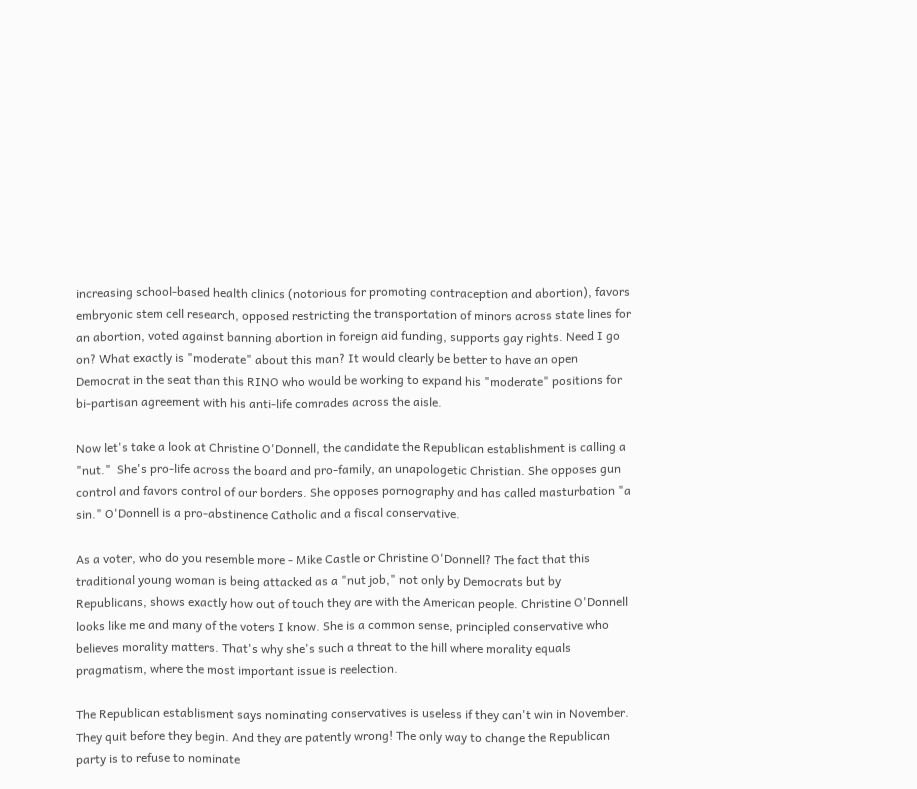increasing school-based health clinics (notorious for promoting contraception and abortion), favors embryonic stem cell research, opposed restricting the transportation of minors across state lines for an abortion, voted against banning abortion in foreign aid funding, supports gay rights. Need I go on? What exactly is "moderate" about this man? It would clearly be better to have an open Democrat in the seat than this RINO who would be working to expand his "moderate" positions for bi-partisan agreement with his anti-life comrades across the aisle.

Now let's take a look at Christine O'Donnell, the candidate the Republican establishment is calling a "nut."  She's pro-life across the board and pro-family, an unapologetic Christian. She opposes gun control and favors control of our borders. She opposes pornography and has called masturbation "a sin." O'Donnell is a pro-abstinence Catholic and a fiscal conservative.

As a voter, who do you resemble more - Mike Castle or Christine O'Donnell? The fact that this traditional young woman is being attacked as a "nut job," not only by Democrats but by Republicans, shows exactly how out of touch they are with the American people. Christine O'Donnell looks like me and many of the voters I know. She is a common sense, principled conservative who believes morality matters. That's why she's such a threat to the hill where morality equals pragmatism, where the most important issue is reelection.

The Republican establisment says nominating conservatives is useless if they can't win in November. They quit before they begin. And they are patently wrong! The only way to change the Republican party is to refuse to nominate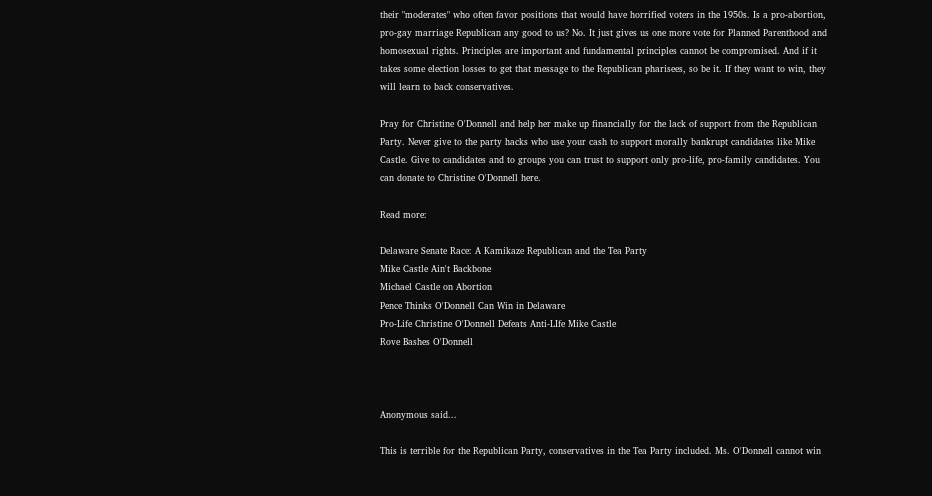their "moderates" who often favor positions that would have horrified voters in the 1950s. Is a pro-abortion, pro-gay marriage Republican any good to us? No. It just gives us one more vote for Planned Parenthood and homosexual rights. Principles are important and fundamental principles cannot be compromised. And if it takes some election losses to get that message to the Republican pharisees, so be it. If they want to win, they will learn to back conservatives.

Pray for Christine O'Donnell and help her make up financially for the lack of support from the Republican Party. Never give to the party hacks who use your cash to support morally bankrupt candidates like Mike Castle. Give to candidates and to groups you can trust to support only pro-life, pro-family candidates. You can donate to Christine O'Donnell here.

Read more:

Delaware Senate Race: A Kamikaze Republican and the Tea Party
Mike Castle Ain't Backbone
Michael Castle on Abortion
Pence Thinks O'Donnell Can Win in Delaware
Pro-Life Christine O'Donnell Defeats Anti-LIfe Mike Castle
Rove Bashes O'Donnell



Anonymous said...

This is terrible for the Republican Party, conservatives in the Tea Party included. Ms. O'Donnell cannot win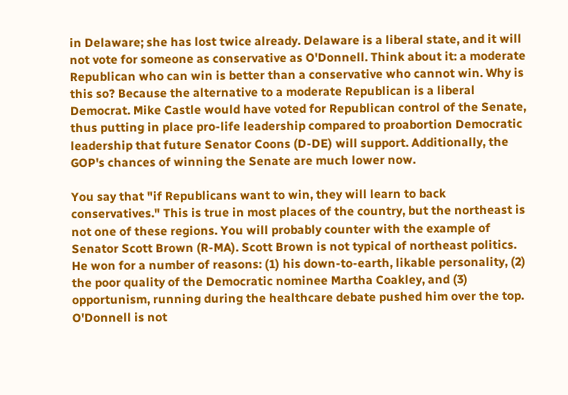in Delaware; she has lost twice already. Delaware is a liberal state, and it will not vote for someone as conservative as O'Donnell. Think about it: a moderate Republican who can win is better than a conservative who cannot win. Why is this so? Because the alternative to a moderate Republican is a liberal Democrat. Mike Castle would have voted for Republican control of the Senate, thus putting in place pro-life leadership compared to proabortion Democratic leadership that future Senator Coons (D-DE) will support. Additionally, the GOP's chances of winning the Senate are much lower now.

You say that "if Republicans want to win, they will learn to back conservatives." This is true in most places of the country, but the northeast is not one of these regions. You will probably counter with the example of Senator Scott Brown (R-MA). Scott Brown is not typical of northeast politics. He won for a number of reasons: (1) his down-to-earth, likable personality, (2) the poor quality of the Democratic nominee Martha Coakley, and (3) opportunism, running during the healthcare debate pushed him over the top. O'Donnell is not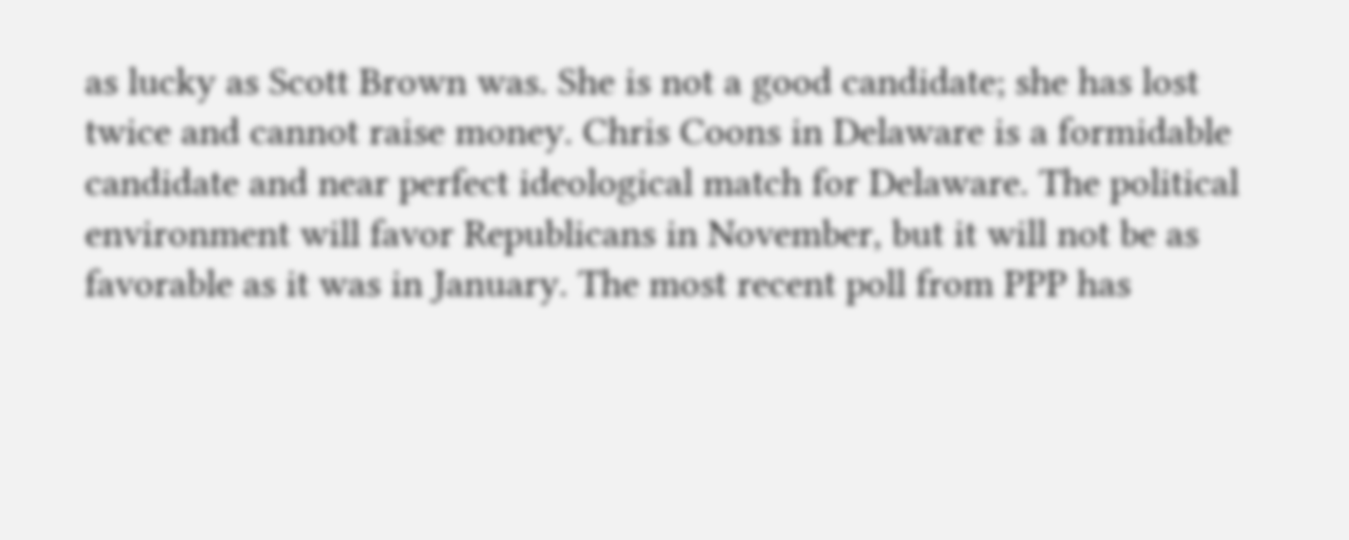as lucky as Scott Brown was. She is not a good candidate; she has lost twice and cannot raise money. Chris Coons in Delaware is a formidable candidate and near perfect ideological match for Delaware. The political environment will favor Republicans in November, but it will not be as favorable as it was in January. The most recent poll from PPP has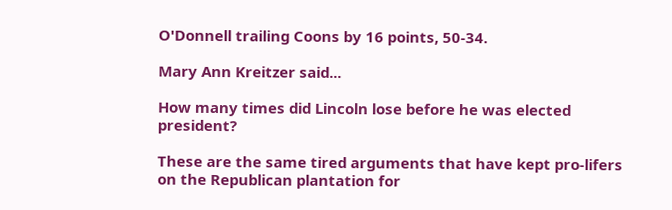O'Donnell trailing Coons by 16 points, 50-34.

Mary Ann Kreitzer said...

How many times did Lincoln lose before he was elected president?

These are the same tired arguments that have kept pro-lifers on the Republican plantation for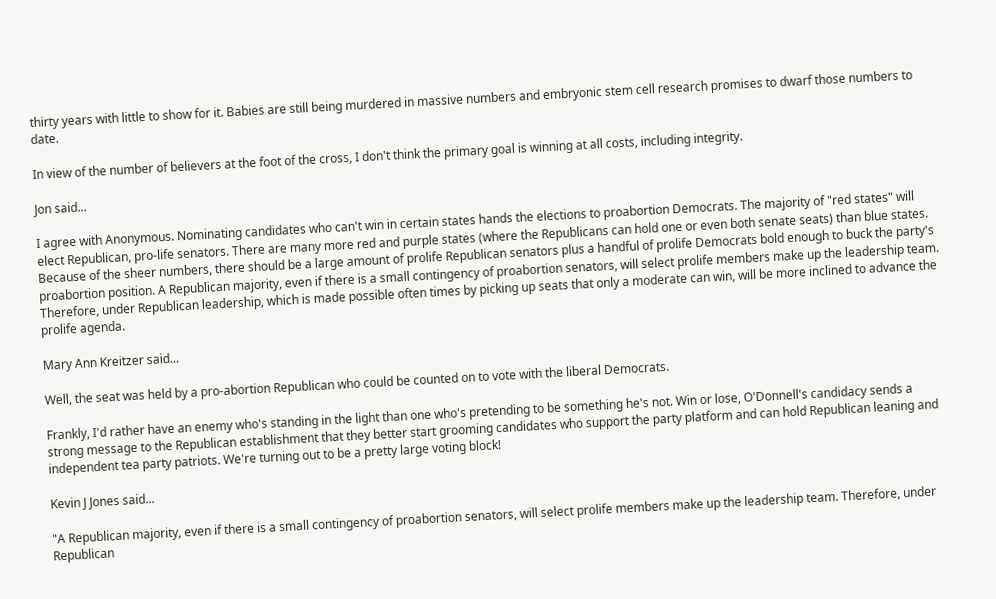thirty years with little to show for it. Babies are still being murdered in massive numbers and embryonic stem cell research promises to dwarf those numbers to date.

In view of the number of believers at the foot of the cross, I don't think the primary goal is winning at all costs, including integrity.

Jon said...

I agree with Anonymous. Nominating candidates who can't win in certain states hands the elections to proabortion Democrats. The majority of "red states" will elect Republican, pro-life senators. There are many more red and purple states (where the Republicans can hold one or even both senate seats) than blue states. Because of the sheer numbers, there should be a large amount of prolife Republican senators plus a handful of prolife Democrats bold enough to buck the party's proabortion position. A Republican majority, even if there is a small contingency of proabortion senators, will select prolife members make up the leadership team. Therefore, under Republican leadership, which is made possible often times by picking up seats that only a moderate can win, will be more inclined to advance the prolife agenda.

Mary Ann Kreitzer said...

Well, the seat was held by a pro-abortion Republican who could be counted on to vote with the liberal Democrats.

Frankly, I'd rather have an enemy who's standing in the light than one who's pretending to be something he's not. Win or lose, O'Donnell's candidacy sends a strong message to the Republican establishment that they better start grooming candidates who support the party platform and can hold Republican leaning and independent tea party patriots. We're turning out to be a pretty large voting block!

Kevin J Jones said...

"A Republican majority, even if there is a small contingency of proabortion senators, will select prolife members make up the leadership team. Therefore, under Republican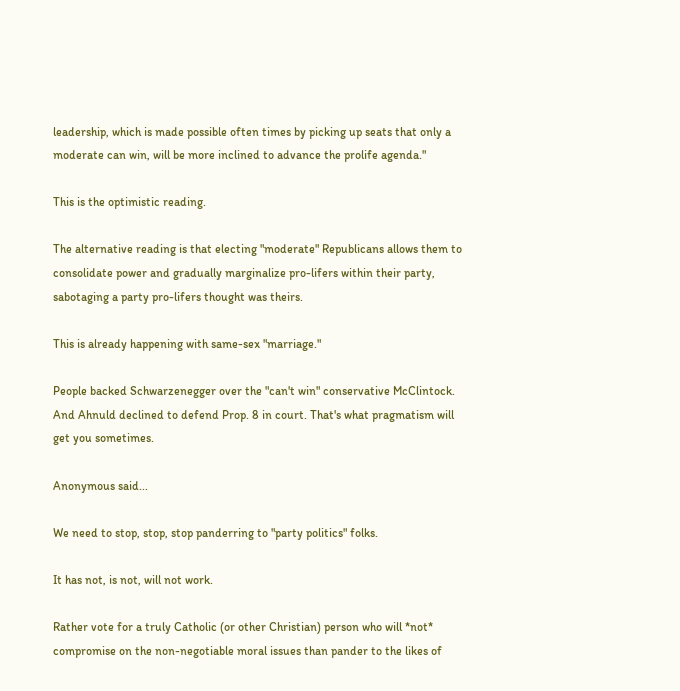leadership, which is made possible often times by picking up seats that only a moderate can win, will be more inclined to advance the prolife agenda."

This is the optimistic reading.

The alternative reading is that electing "moderate" Republicans allows them to consolidate power and gradually marginalize pro-lifers within their party, sabotaging a party pro-lifers thought was theirs.

This is already happening with same-sex "marriage."

People backed Schwarzenegger over the "can't win" conservative McClintock. And Ahnuld declined to defend Prop. 8 in court. That's what pragmatism will get you sometimes.

Anonymous said...

We need to stop, stop, stop panderring to "party politics" folks.

It has not, is not, will not work.

Rather vote for a truly Catholic (or other Christian) person who will *not* compromise on the non-negotiable moral issues than pander to the likes of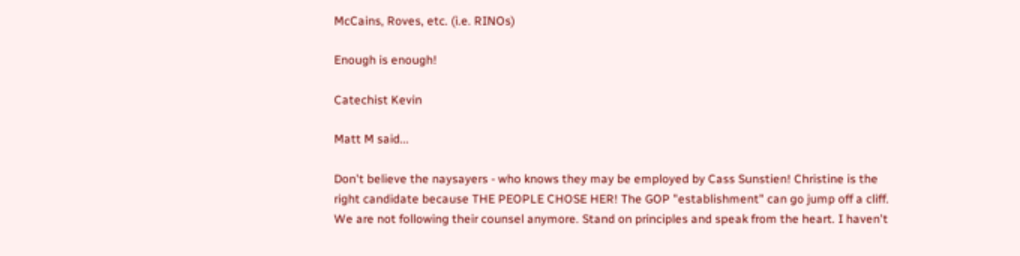McCains, Roves, etc. (i.e. RINOs)

Enough is enough!

Catechist Kevin

Matt M said...

Don't believe the naysayers - who knows they may be employed by Cass Sunstien! Christine is the right candidate because THE PEOPLE CHOSE HER! The GOP "establishment" can go jump off a cliff. We are not following their counsel anymore. Stand on principles and speak from the heart. I haven't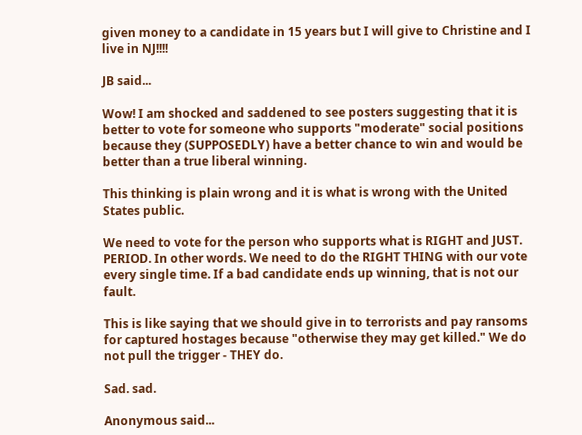given money to a candidate in 15 years but I will give to Christine and I live in NJ!!!!

JB said...

Wow! I am shocked and saddened to see posters suggesting that it is better to vote for someone who supports "moderate" social positions because they (SUPPOSEDLY) have a better chance to win and would be better than a true liberal winning.

This thinking is plain wrong and it is what is wrong with the United States public.

We need to vote for the person who supports what is RIGHT and JUST. PERIOD. In other words. We need to do the RIGHT THING with our vote every single time. If a bad candidate ends up winning, that is not our fault.

This is like saying that we should give in to terrorists and pay ransoms for captured hostages because "otherwise they may get killed." We do not pull the trigger - THEY do.

Sad. sad.

Anonymous said...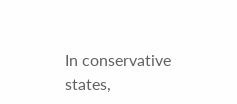In conservative states,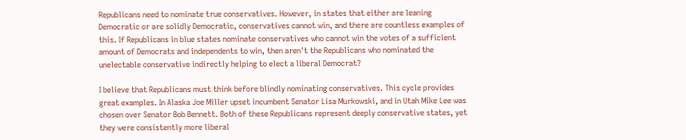Republicans need to nominate true conservatives. However, in states that either are leaning Democratic or are solidly Democratic, conservatives cannot win, and there are countless examples of this. If Republicans in blue states nominate conservatives who cannot win the votes of a sufficient amount of Democrats and independents to win, then aren't the Republicans who nominated the unelectable conservative indirectly helping to elect a liberal Democrat?

I believe that Republicans must think before blindly nominating conservatives. This cycle provides great examples. In Alaska Joe Miller upset incumbent Senator Lisa Murkowski, and in Utah Mike Lee was chosen over Senator Bob Bennett. Both of these Republicans represent deeply conservative states, yet they were consistently more liberal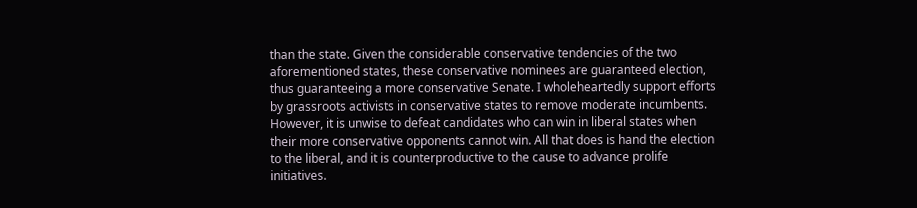than the state. Given the considerable conservative tendencies of the two aforementioned states, these conservative nominees are guaranteed election, thus guaranteeing a more conservative Senate. I wholeheartedly support efforts by grassroots activists in conservative states to remove moderate incumbents. However, it is unwise to defeat candidates who can win in liberal states when their more conservative opponents cannot win. All that does is hand the election to the liberal, and it is counterproductive to the cause to advance prolife initiatives.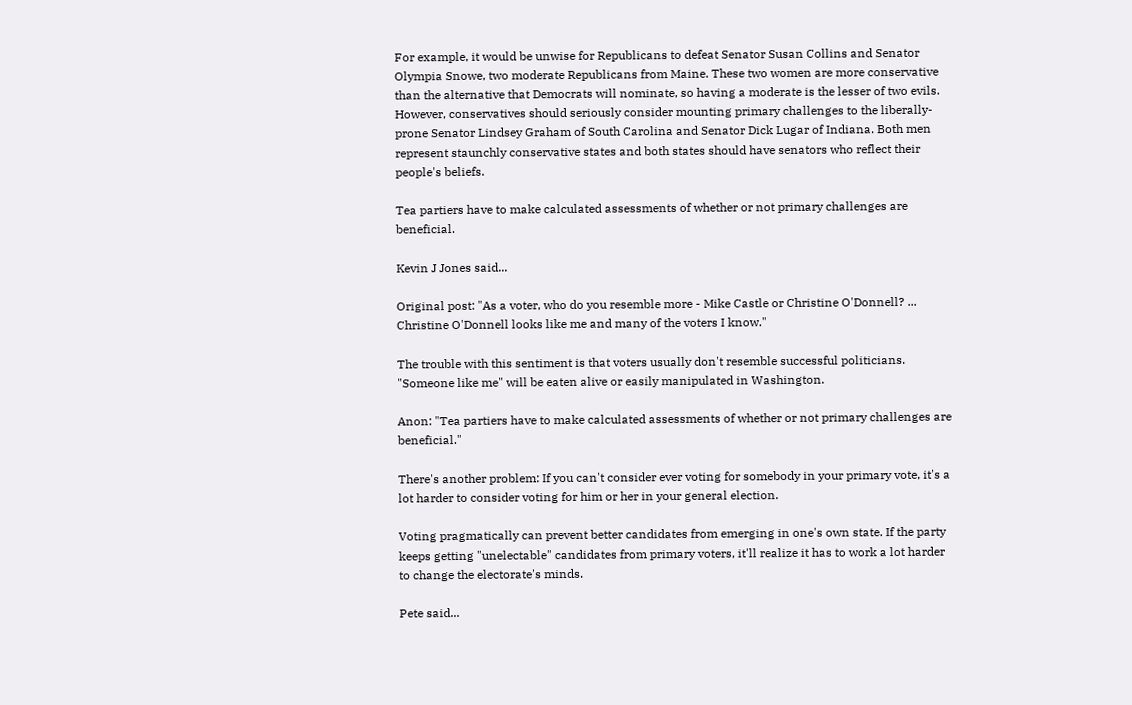For example, it would be unwise for Republicans to defeat Senator Susan Collins and Senator Olympia Snowe, two moderate Republicans from Maine. These two women are more conservative than the alternative that Democrats will nominate, so having a moderate is the lesser of two evils. However, conservatives should seriously consider mounting primary challenges to the liberally-prone Senator Lindsey Graham of South Carolina and Senator Dick Lugar of Indiana. Both men represent staunchly conservative states and both states should have senators who reflect their people's beliefs.

Tea partiers have to make calculated assessments of whether or not primary challenges are beneficial.

Kevin J Jones said...

Original post: "As a voter, who do you resemble more - Mike Castle or Christine O'Donnell? ... Christine O'Donnell looks like me and many of the voters I know."

The trouble with this sentiment is that voters usually don't resemble successful politicians. "Someone like me" will be eaten alive or easily manipulated in Washington.

Anon: "Tea partiers have to make calculated assessments of whether or not primary challenges are beneficial."

There's another problem: If you can't consider ever voting for somebody in your primary vote, it's a lot harder to consider voting for him or her in your general election.

Voting pragmatically can prevent better candidates from emerging in one's own state. If the party keeps getting "unelectable" candidates from primary voters, it'll realize it has to work a lot harder to change the electorate's minds.

Pete said...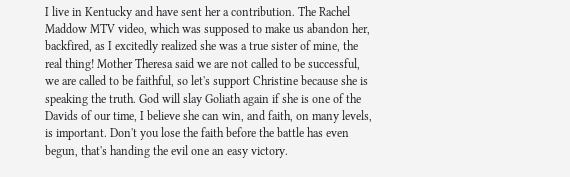I live in Kentucky and have sent her a contribution. The Rachel Maddow MTV video, which was supposed to make us abandon her, backfired, as I excitedly realized she was a true sister of mine, the real thing! Mother Theresa said we are not called to be successful, we are called to be faithful, so let's support Christine because she is speaking the truth. God will slay Goliath again if she is one of the Davids of our time, I believe she can win, and faith, on many levels, is important. Don't you lose the faith before the battle has even begun, that's handing the evil one an easy victory.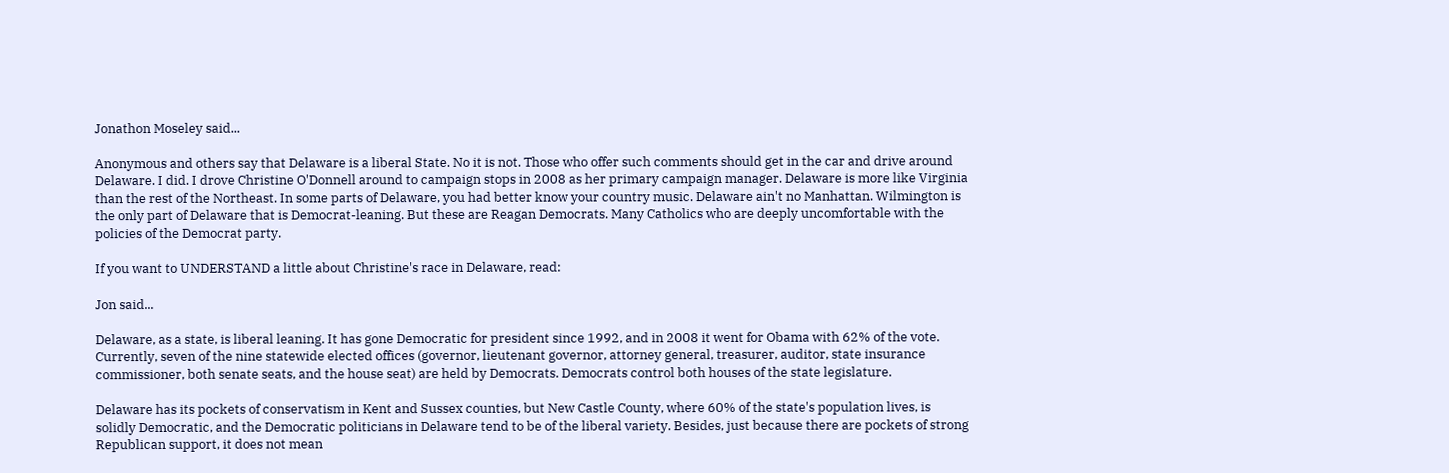Jonathon Moseley said...

Anonymous and others say that Delaware is a liberal State. No it is not. Those who offer such comments should get in the car and drive around Delaware. I did. I drove Christine O'Donnell around to campaign stops in 2008 as her primary campaign manager. Delaware is more like Virginia than the rest of the Northeast. In some parts of Delaware, you had better know your country music. Delaware ain't no Manhattan. Wilmington is the only part of Delaware that is Democrat-leaning. But these are Reagan Democrats. Many Catholics who are deeply uncomfortable with the policies of the Democrat party.

If you want to UNDERSTAND a little about Christine's race in Delaware, read:

Jon said...

Delaware, as a state, is liberal leaning. It has gone Democratic for president since 1992, and in 2008 it went for Obama with 62% of the vote. Currently, seven of the nine statewide elected offices (governor, lieutenant governor, attorney general, treasurer, auditor, state insurance commissioner, both senate seats, and the house seat) are held by Democrats. Democrats control both houses of the state legislature.

Delaware has its pockets of conservatism in Kent and Sussex counties, but New Castle County, where 60% of the state's population lives, is solidly Democratic, and the Democratic politicians in Delaware tend to be of the liberal variety. Besides, just because there are pockets of strong Republican support, it does not mean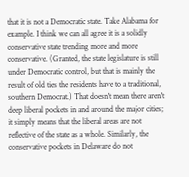that it is not a Democratic state. Take Alabama for example. I think we can all agree it is a solidly conservative state trending more and more conservative. (Granted, the state legislature is still under Democratic control, but that is mainly the result of old ties the residents have to a traditional, southern Democrat.) That doesn't mean there aren't deep liberal pockets in and around the major cities; it simply means that the liberal areas are not reflective of the state as a whole. Similarly, the conservative pockets in Delaware do not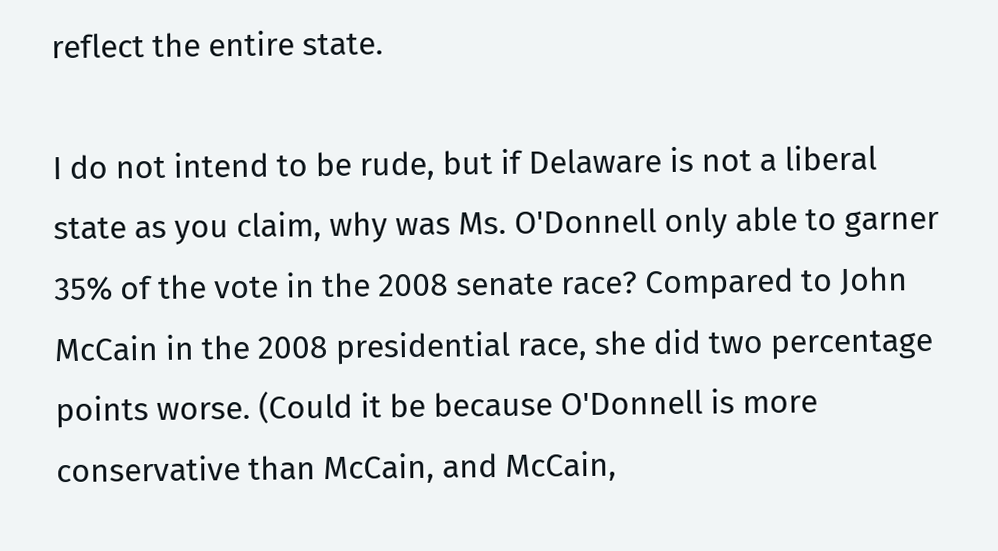reflect the entire state.

I do not intend to be rude, but if Delaware is not a liberal state as you claim, why was Ms. O'Donnell only able to garner 35% of the vote in the 2008 senate race? Compared to John McCain in the 2008 presidential race, she did two percentage points worse. (Could it be because O'Donnell is more conservative than McCain, and McCain,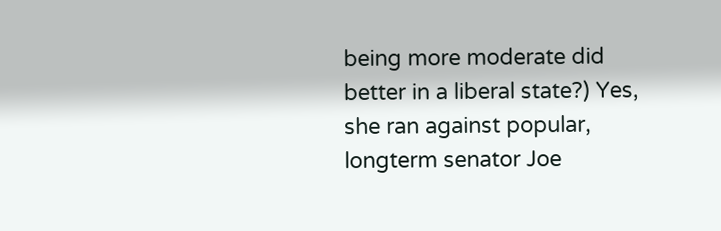being more moderate did better in a liberal state?) Yes, she ran against popular, longterm senator Joe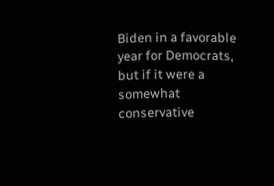Biden in a favorable year for Democrats, but if it were a somewhat conservative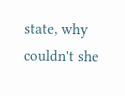state, why couldn't she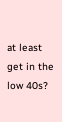at least get in the low 40s?